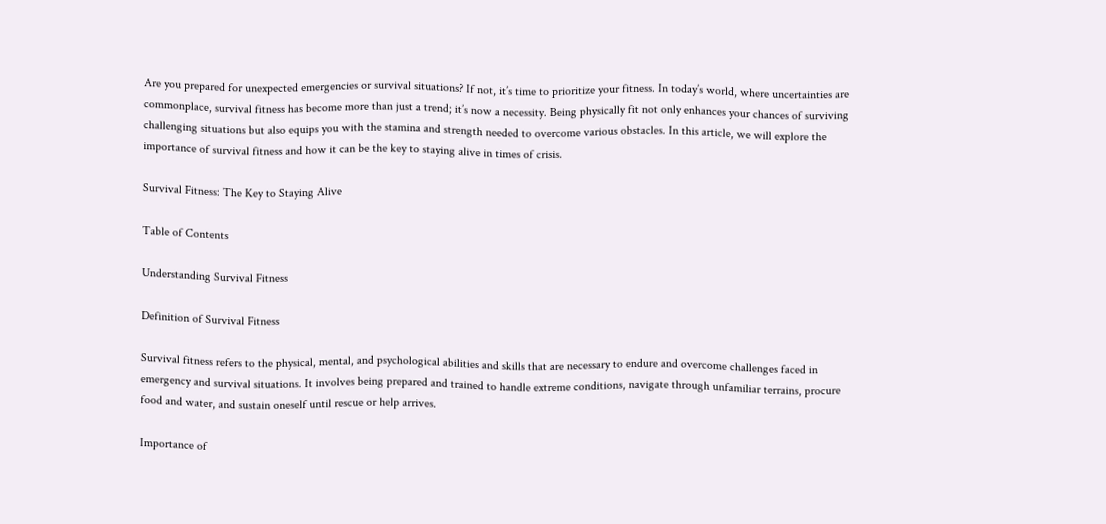Are you prepared for unexpected emergencies or survival situations? If not, it’s time to prioritize your fitness. In today’s world, where uncertainties are commonplace, survival fitness has become more than just a trend; it’s now a necessity. Being physically fit not only enhances your chances of surviving challenging situations but also equips you with the stamina and strength needed to overcome various obstacles. In this article, we will explore the importance of survival fitness and how it can be the key to staying alive in times of crisis.

Survival Fitness: The Key to Staying Alive

Table of Contents

Understanding Survival Fitness

Definition of Survival Fitness

Survival fitness refers to the physical, mental, and psychological abilities and skills that are necessary to endure and overcome challenges faced in emergency and survival situations. It involves being prepared and trained to handle extreme conditions, navigate through unfamiliar terrains, procure food and water, and sustain oneself until rescue or help arrives.

Importance of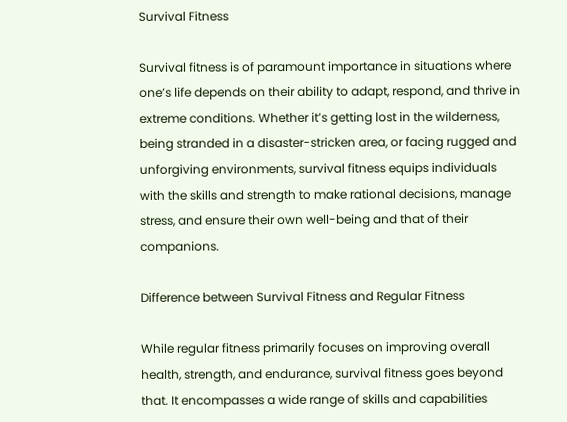Survival Fitness

Survival fitness is of paramount importance in situations where one’s life depends on their ability to adapt, respond, and thrive in extreme conditions. Whether it’s getting lost in the wilderness, being stranded in a disaster-stricken area, or facing rugged and unforgiving environments, survival fitness equips individuals with the skills and strength to make rational decisions, manage stress, and ensure their own well-being and that of their companions.

Difference between Survival Fitness and Regular Fitness

While regular fitness primarily focuses on improving overall health, strength, and endurance, survival fitness goes beyond that. It encompasses a wide range of skills and capabilities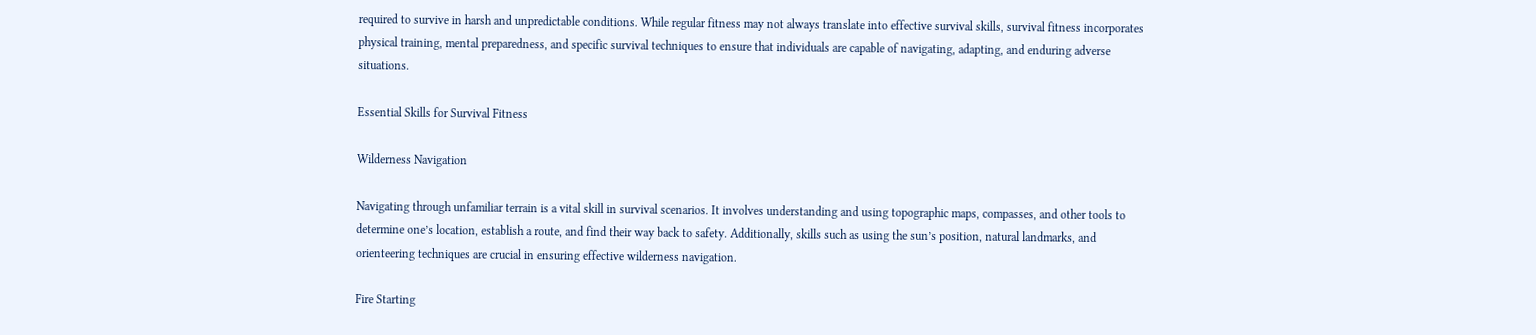required to survive in harsh and unpredictable conditions. While regular fitness may not always translate into effective survival skills, survival fitness incorporates physical training, mental preparedness, and specific survival techniques to ensure that individuals are capable of navigating, adapting, and enduring adverse situations.

Essential Skills for Survival Fitness

Wilderness Navigation

Navigating through unfamiliar terrain is a vital skill in survival scenarios. It involves understanding and using topographic maps, compasses, and other tools to determine one’s location, establish a route, and find their way back to safety. Additionally, skills such as using the sun’s position, natural landmarks, and orienteering techniques are crucial in ensuring effective wilderness navigation.

Fire Starting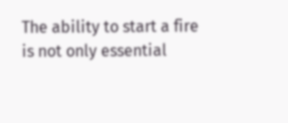The ability to start a fire is not only essential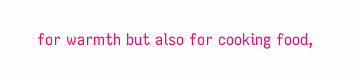for warmth but also for cooking food,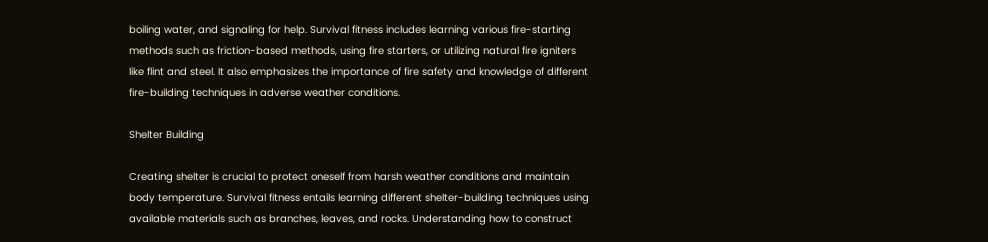boiling water, and signaling for help. Survival fitness includes learning various fire-starting methods such as friction-based methods, using fire starters, or utilizing natural fire igniters like flint and steel. It also emphasizes the importance of fire safety and knowledge of different fire-building techniques in adverse weather conditions.

Shelter Building

Creating shelter is crucial to protect oneself from harsh weather conditions and maintain body temperature. Survival fitness entails learning different shelter-building techniques using available materials such as branches, leaves, and rocks. Understanding how to construct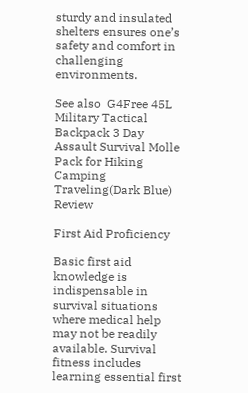sturdy and insulated shelters ensures one’s safety and comfort in challenging environments.

See also  G4Free 45L Military Tactical Backpack 3 Day Assault Survival Molle Pack for Hiking Camping Traveling(Dark Blue) Review

First Aid Proficiency

Basic first aid knowledge is indispensable in survival situations where medical help may not be readily available. Survival fitness includes learning essential first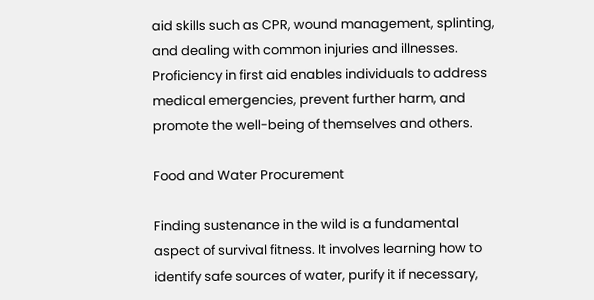aid skills such as CPR, wound management, splinting, and dealing with common injuries and illnesses. Proficiency in first aid enables individuals to address medical emergencies, prevent further harm, and promote the well-being of themselves and others.

Food and Water Procurement

Finding sustenance in the wild is a fundamental aspect of survival fitness. It involves learning how to identify safe sources of water, purify it if necessary,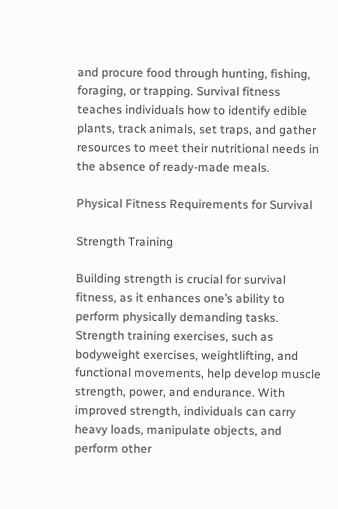and procure food through hunting, fishing, foraging, or trapping. Survival fitness teaches individuals how to identify edible plants, track animals, set traps, and gather resources to meet their nutritional needs in the absence of ready-made meals.

Physical Fitness Requirements for Survival

Strength Training

Building strength is crucial for survival fitness, as it enhances one’s ability to perform physically demanding tasks. Strength training exercises, such as bodyweight exercises, weightlifting, and functional movements, help develop muscle strength, power, and endurance. With improved strength, individuals can carry heavy loads, manipulate objects, and perform other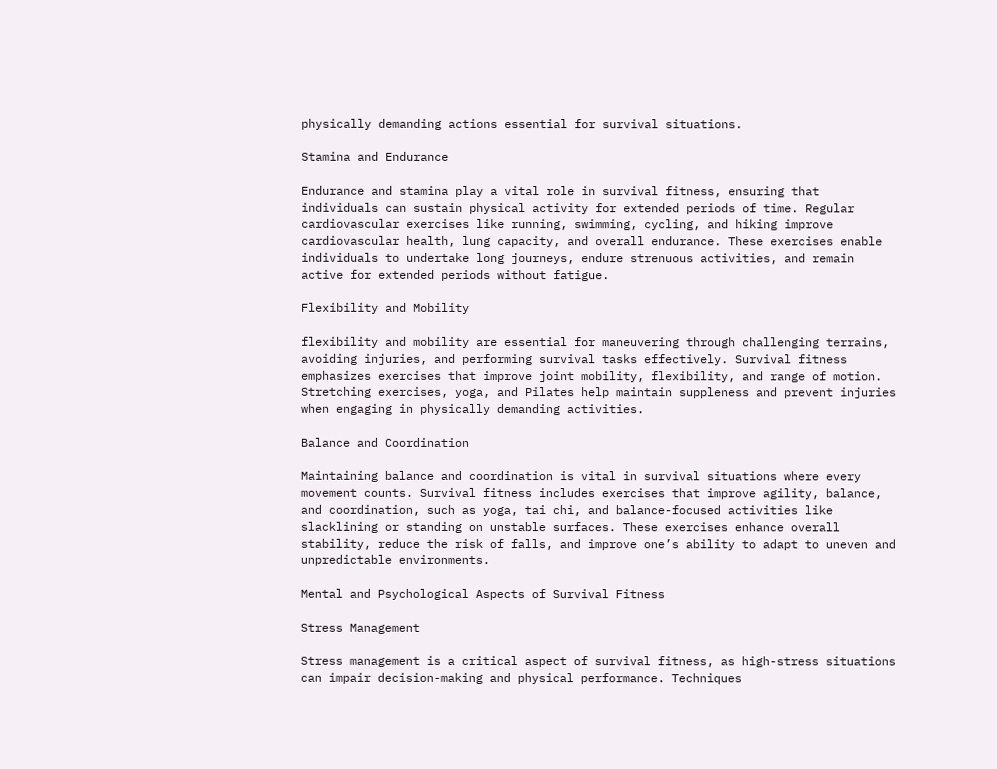physically demanding actions essential for survival situations.

Stamina and Endurance

Endurance and stamina play a vital role in survival fitness, ensuring that individuals can sustain physical activity for extended periods of time. Regular cardiovascular exercises like running, swimming, cycling, and hiking improve cardiovascular health, lung capacity, and overall endurance. These exercises enable individuals to undertake long journeys, endure strenuous activities, and remain active for extended periods without fatigue.

Flexibility and Mobility

flexibility and mobility are essential for maneuvering through challenging terrains, avoiding injuries, and performing survival tasks effectively. Survival fitness emphasizes exercises that improve joint mobility, flexibility, and range of motion. Stretching exercises, yoga, and Pilates help maintain suppleness and prevent injuries when engaging in physically demanding activities.

Balance and Coordination

Maintaining balance and coordination is vital in survival situations where every movement counts. Survival fitness includes exercises that improve agility, balance, and coordination, such as yoga, tai chi, and balance-focused activities like slacklining or standing on unstable surfaces. These exercises enhance overall stability, reduce the risk of falls, and improve one’s ability to adapt to uneven and unpredictable environments.

Mental and Psychological Aspects of Survival Fitness

Stress Management

Stress management is a critical aspect of survival fitness, as high-stress situations can impair decision-making and physical performance. Techniques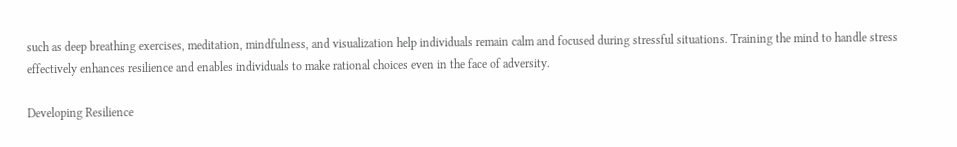such as deep breathing exercises, meditation, mindfulness, and visualization help individuals remain calm and focused during stressful situations. Training the mind to handle stress effectively enhances resilience and enables individuals to make rational choices even in the face of adversity.

Developing Resilience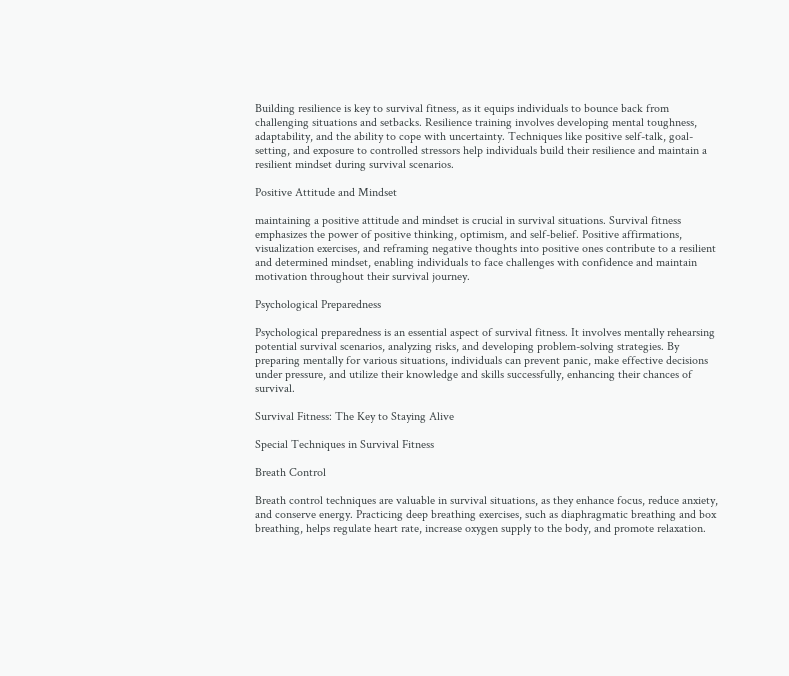Building resilience is key to survival fitness, as it equips individuals to bounce back from challenging situations and setbacks. Resilience training involves developing mental toughness, adaptability, and the ability to cope with uncertainty. Techniques like positive self-talk, goal-setting, and exposure to controlled stressors help individuals build their resilience and maintain a resilient mindset during survival scenarios.

Positive Attitude and Mindset

maintaining a positive attitude and mindset is crucial in survival situations. Survival fitness emphasizes the power of positive thinking, optimism, and self-belief. Positive affirmations, visualization exercises, and reframing negative thoughts into positive ones contribute to a resilient and determined mindset, enabling individuals to face challenges with confidence and maintain motivation throughout their survival journey.

Psychological Preparedness

Psychological preparedness is an essential aspect of survival fitness. It involves mentally rehearsing potential survival scenarios, analyzing risks, and developing problem-solving strategies. By preparing mentally for various situations, individuals can prevent panic, make effective decisions under pressure, and utilize their knowledge and skills successfully, enhancing their chances of survival.

Survival Fitness: The Key to Staying Alive

Special Techniques in Survival Fitness

Breath Control

Breath control techniques are valuable in survival situations, as they enhance focus, reduce anxiety, and conserve energy. Practicing deep breathing exercises, such as diaphragmatic breathing and box breathing, helps regulate heart rate, increase oxygen supply to the body, and promote relaxation.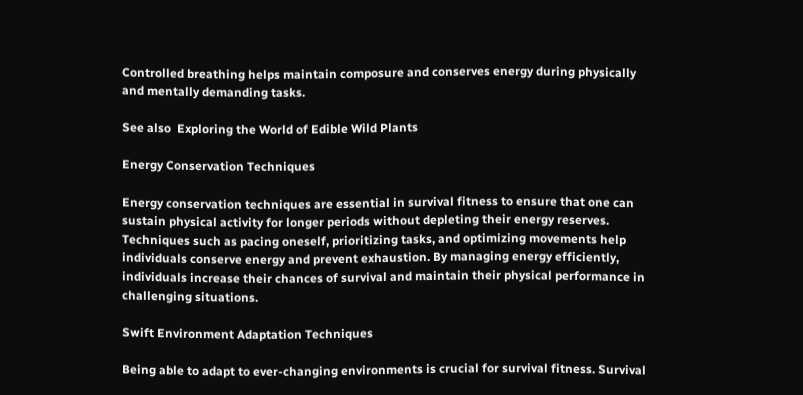Controlled breathing helps maintain composure and conserves energy during physically and mentally demanding tasks.

See also  Exploring the World of Edible Wild Plants

Energy Conservation Techniques

Energy conservation techniques are essential in survival fitness to ensure that one can sustain physical activity for longer periods without depleting their energy reserves. Techniques such as pacing oneself, prioritizing tasks, and optimizing movements help individuals conserve energy and prevent exhaustion. By managing energy efficiently, individuals increase their chances of survival and maintain their physical performance in challenging situations.

Swift Environment Adaptation Techniques

Being able to adapt to ever-changing environments is crucial for survival fitness. Survival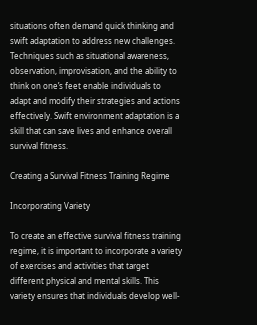situations often demand quick thinking and swift adaptation to address new challenges. Techniques such as situational awareness, observation, improvisation, and the ability to think on one’s feet enable individuals to adapt and modify their strategies and actions effectively. Swift environment adaptation is a skill that can save lives and enhance overall survival fitness.

Creating a Survival Fitness Training Regime

Incorporating Variety

To create an effective survival fitness training regime, it is important to incorporate a variety of exercises and activities that target different physical and mental skills. This variety ensures that individuals develop well-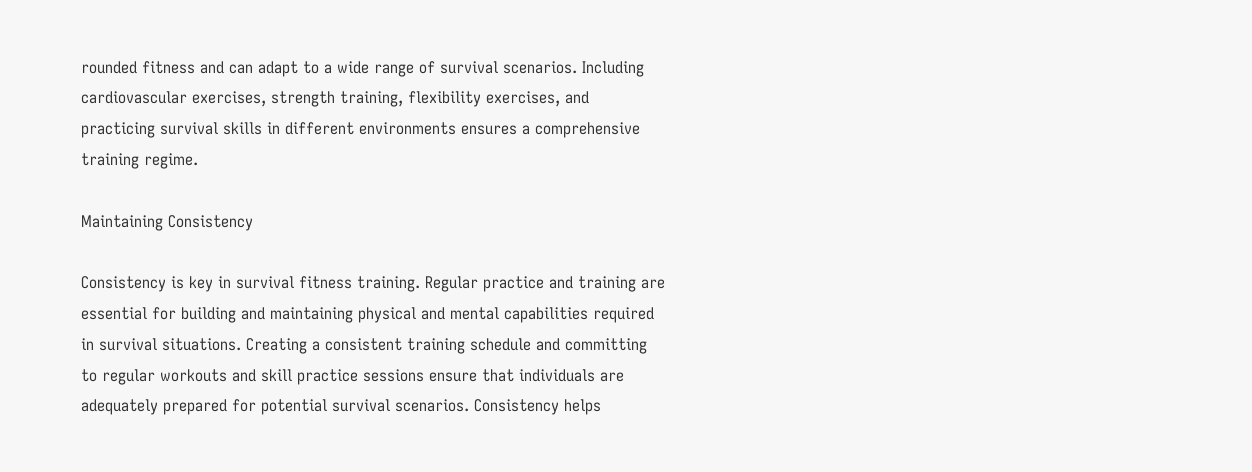rounded fitness and can adapt to a wide range of survival scenarios. Including cardiovascular exercises, strength training, flexibility exercises, and practicing survival skills in different environments ensures a comprehensive training regime.

Maintaining Consistency

Consistency is key in survival fitness training. Regular practice and training are essential for building and maintaining physical and mental capabilities required in survival situations. Creating a consistent training schedule and committing to regular workouts and skill practice sessions ensure that individuals are adequately prepared for potential survival scenarios. Consistency helps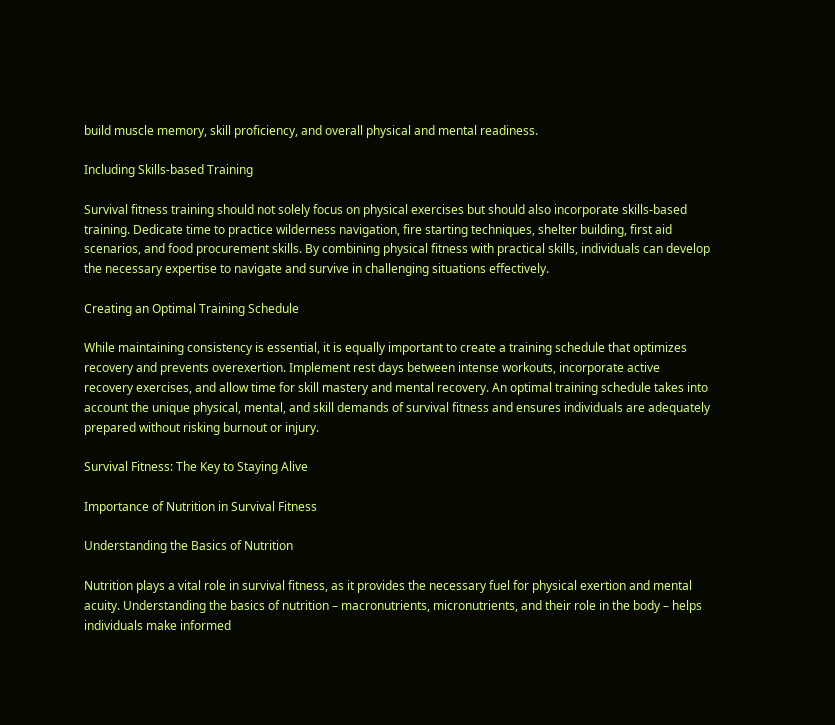build muscle memory, skill proficiency, and overall physical and mental readiness.

Including Skills-based Training

Survival fitness training should not solely focus on physical exercises but should also incorporate skills-based training. Dedicate time to practice wilderness navigation, fire starting techniques, shelter building, first aid scenarios, and food procurement skills. By combining physical fitness with practical skills, individuals can develop the necessary expertise to navigate and survive in challenging situations effectively.

Creating an Optimal Training Schedule

While maintaining consistency is essential, it is equally important to create a training schedule that optimizes recovery and prevents overexertion. Implement rest days between intense workouts, incorporate active recovery exercises, and allow time for skill mastery and mental recovery. An optimal training schedule takes into account the unique physical, mental, and skill demands of survival fitness and ensures individuals are adequately prepared without risking burnout or injury.

Survival Fitness: The Key to Staying Alive

Importance of Nutrition in Survival Fitness

Understanding the Basics of Nutrition

Nutrition plays a vital role in survival fitness, as it provides the necessary fuel for physical exertion and mental acuity. Understanding the basics of nutrition – macronutrients, micronutrients, and their role in the body – helps individuals make informed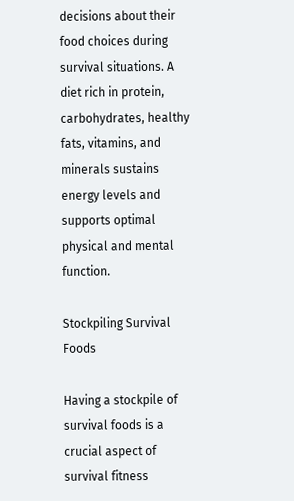decisions about their food choices during survival situations. A diet rich in protein, carbohydrates, healthy fats, vitamins, and minerals sustains energy levels and supports optimal physical and mental function.

Stockpiling Survival Foods

Having a stockpile of survival foods is a crucial aspect of survival fitness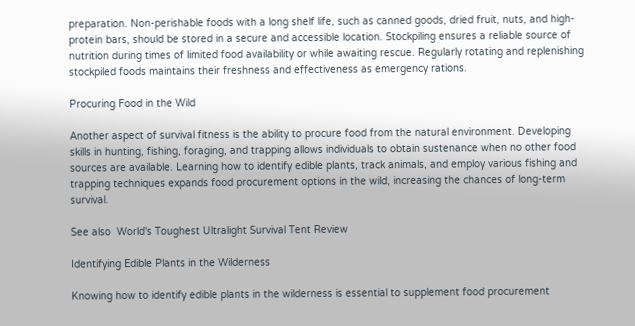preparation. Non-perishable foods with a long shelf life, such as canned goods, dried fruit, nuts, and high-protein bars, should be stored in a secure and accessible location. Stockpiling ensures a reliable source of nutrition during times of limited food availability or while awaiting rescue. Regularly rotating and replenishing stockpiled foods maintains their freshness and effectiveness as emergency rations.

Procuring Food in the Wild

Another aspect of survival fitness is the ability to procure food from the natural environment. Developing skills in hunting, fishing, foraging, and trapping allows individuals to obtain sustenance when no other food sources are available. Learning how to identify edible plants, track animals, and employ various fishing and trapping techniques expands food procurement options in the wild, increasing the chances of long-term survival.

See also  World's Toughest Ultralight Survival Tent Review

Identifying Edible Plants in the Wilderness

Knowing how to identify edible plants in the wilderness is essential to supplement food procurement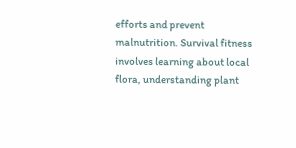efforts and prevent malnutrition. Survival fitness involves learning about local flora, understanding plant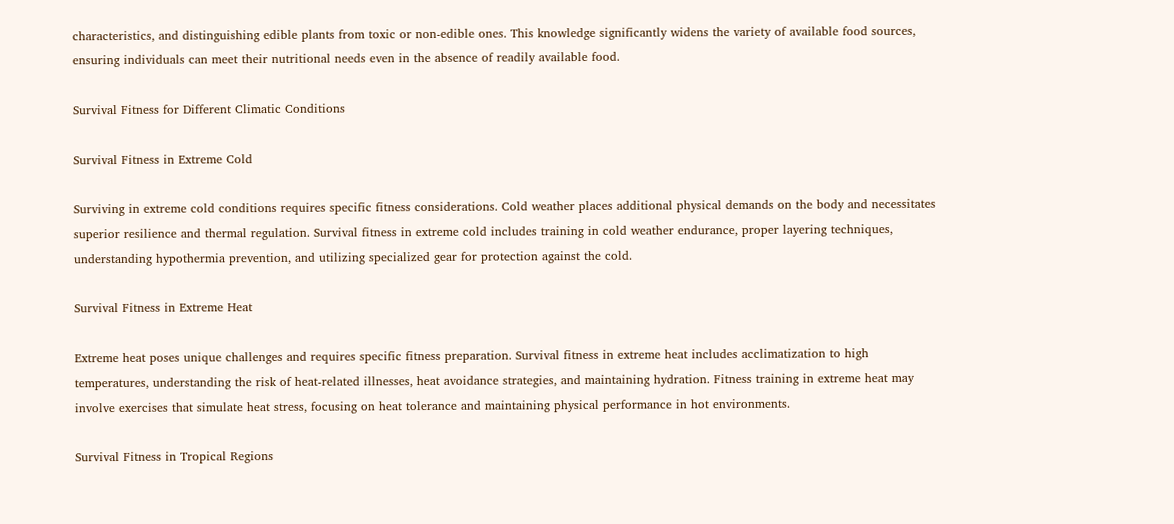characteristics, and distinguishing edible plants from toxic or non-edible ones. This knowledge significantly widens the variety of available food sources, ensuring individuals can meet their nutritional needs even in the absence of readily available food.

Survival Fitness for Different Climatic Conditions

Survival Fitness in Extreme Cold

Surviving in extreme cold conditions requires specific fitness considerations. Cold weather places additional physical demands on the body and necessitates superior resilience and thermal regulation. Survival fitness in extreme cold includes training in cold weather endurance, proper layering techniques, understanding hypothermia prevention, and utilizing specialized gear for protection against the cold.

Survival Fitness in Extreme Heat

Extreme heat poses unique challenges and requires specific fitness preparation. Survival fitness in extreme heat includes acclimatization to high temperatures, understanding the risk of heat-related illnesses, heat avoidance strategies, and maintaining hydration. Fitness training in extreme heat may involve exercises that simulate heat stress, focusing on heat tolerance and maintaining physical performance in hot environments.

Survival Fitness in Tropical Regions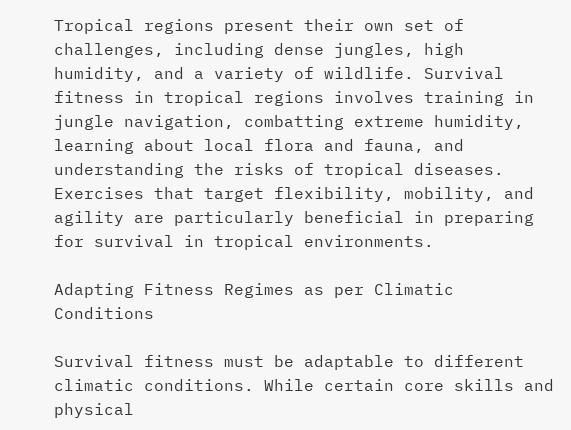Tropical regions present their own set of challenges, including dense jungles, high humidity, and a variety of wildlife. Survival fitness in tropical regions involves training in jungle navigation, combatting extreme humidity, learning about local flora and fauna, and understanding the risks of tropical diseases. Exercises that target flexibility, mobility, and agility are particularly beneficial in preparing for survival in tropical environments.

Adapting Fitness Regimes as per Climatic Conditions

Survival fitness must be adaptable to different climatic conditions. While certain core skills and physical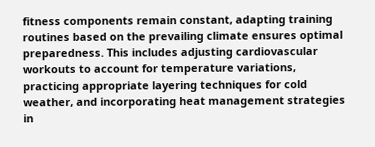fitness components remain constant, adapting training routines based on the prevailing climate ensures optimal preparedness. This includes adjusting cardiovascular workouts to account for temperature variations, practicing appropriate layering techniques for cold weather, and incorporating heat management strategies in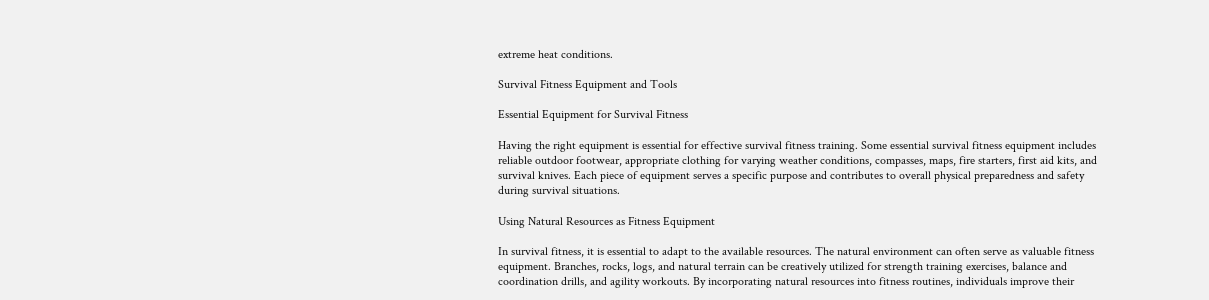extreme heat conditions.

Survival Fitness Equipment and Tools

Essential Equipment for Survival Fitness

Having the right equipment is essential for effective survival fitness training. Some essential survival fitness equipment includes reliable outdoor footwear, appropriate clothing for varying weather conditions, compasses, maps, fire starters, first aid kits, and survival knives. Each piece of equipment serves a specific purpose and contributes to overall physical preparedness and safety during survival situations.

Using Natural Resources as Fitness Equipment

In survival fitness, it is essential to adapt to the available resources. The natural environment can often serve as valuable fitness equipment. Branches, rocks, logs, and natural terrain can be creatively utilized for strength training exercises, balance and coordination drills, and agility workouts. By incorporating natural resources into fitness routines, individuals improve their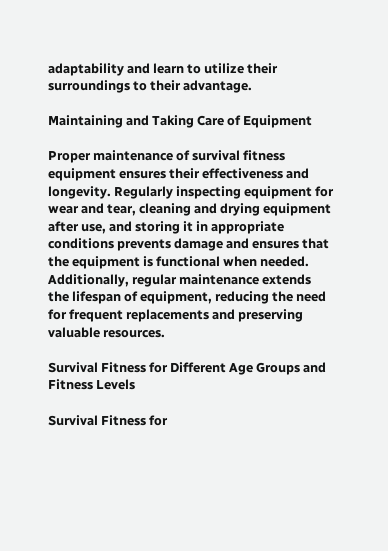adaptability and learn to utilize their surroundings to their advantage.

Maintaining and Taking Care of Equipment

Proper maintenance of survival fitness equipment ensures their effectiveness and longevity. Regularly inspecting equipment for wear and tear, cleaning and drying equipment after use, and storing it in appropriate conditions prevents damage and ensures that the equipment is functional when needed. Additionally, regular maintenance extends the lifespan of equipment, reducing the need for frequent replacements and preserving valuable resources.

Survival Fitness for Different Age Groups and Fitness Levels

Survival Fitness for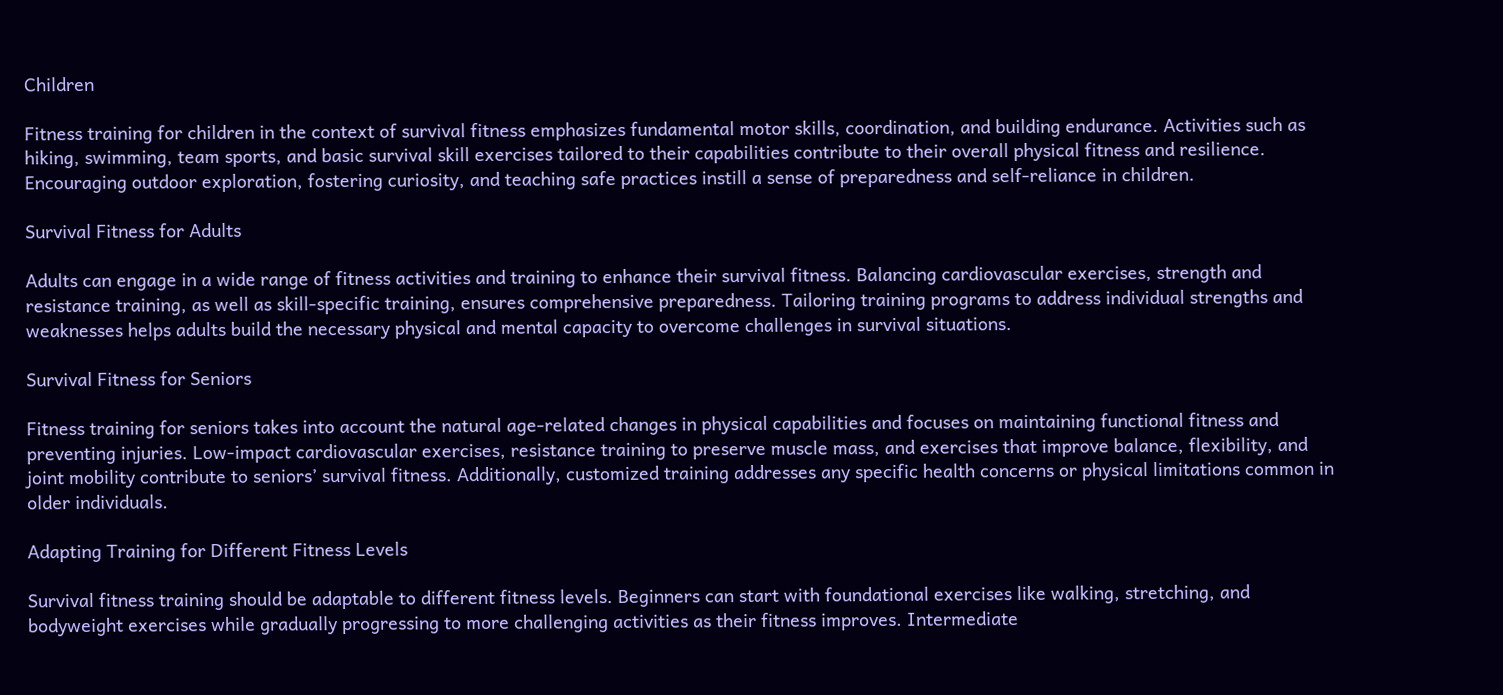Children

Fitness training for children in the context of survival fitness emphasizes fundamental motor skills, coordination, and building endurance. Activities such as hiking, swimming, team sports, and basic survival skill exercises tailored to their capabilities contribute to their overall physical fitness and resilience. Encouraging outdoor exploration, fostering curiosity, and teaching safe practices instill a sense of preparedness and self-reliance in children.

Survival Fitness for Adults

Adults can engage in a wide range of fitness activities and training to enhance their survival fitness. Balancing cardiovascular exercises, strength and resistance training, as well as skill-specific training, ensures comprehensive preparedness. Tailoring training programs to address individual strengths and weaknesses helps adults build the necessary physical and mental capacity to overcome challenges in survival situations.

Survival Fitness for Seniors

Fitness training for seniors takes into account the natural age-related changes in physical capabilities and focuses on maintaining functional fitness and preventing injuries. Low-impact cardiovascular exercises, resistance training to preserve muscle mass, and exercises that improve balance, flexibility, and joint mobility contribute to seniors’ survival fitness. Additionally, customized training addresses any specific health concerns or physical limitations common in older individuals.

Adapting Training for Different Fitness Levels

Survival fitness training should be adaptable to different fitness levels. Beginners can start with foundational exercises like walking, stretching, and bodyweight exercises while gradually progressing to more challenging activities as their fitness improves. Intermediate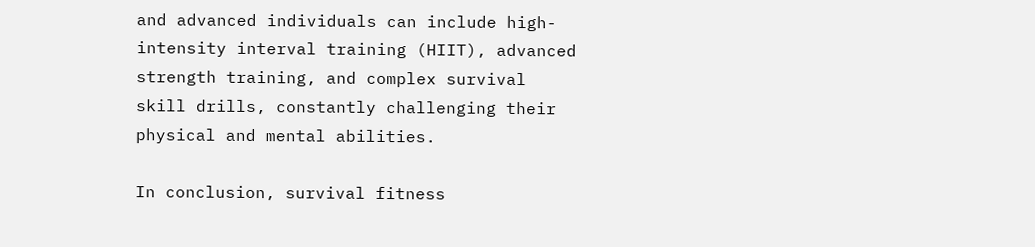and advanced individuals can include high-intensity interval training (HIIT), advanced strength training, and complex survival skill drills, constantly challenging their physical and mental abilities.

In conclusion, survival fitness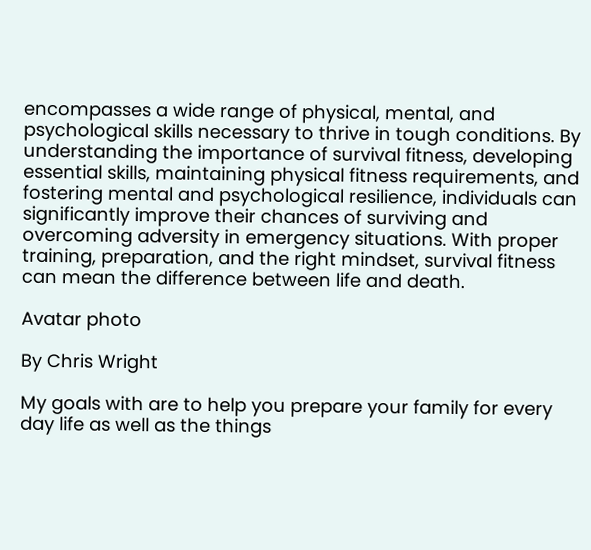encompasses a wide range of physical, mental, and psychological skills necessary to thrive in tough conditions. By understanding the importance of survival fitness, developing essential skills, maintaining physical fitness requirements, and fostering mental and psychological resilience, individuals can significantly improve their chances of surviving and overcoming adversity in emergency situations. With proper training, preparation, and the right mindset, survival fitness can mean the difference between life and death.

Avatar photo

By Chris Wright

My goals with are to help you prepare your family for every day life as well as the things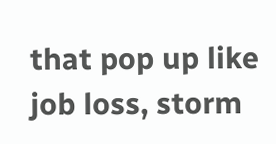that pop up like job loss, storm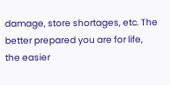damage, store shortages, etc. The better prepared you are for life, the easier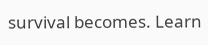survival becomes. Learn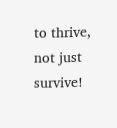to thrive, not just survive!